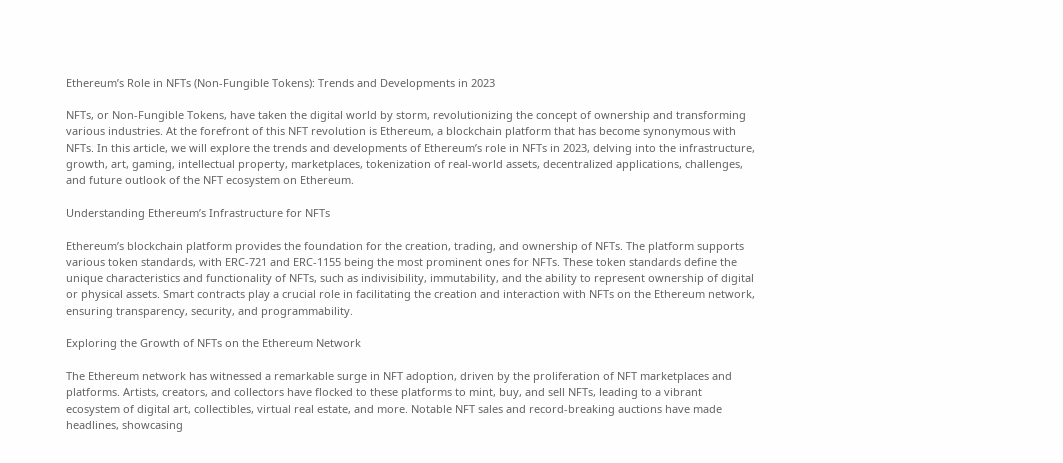Ethereum’s Role in NFTs (Non-Fungible Tokens): Trends and Developments in 2023

NFTs, or Non-Fungible Tokens, have taken the digital world by storm, revolutionizing the concept of ownership and transforming various industries. At the forefront of this NFT revolution is Ethereum, a blockchain platform that has become synonymous with NFTs. In this article, we will explore the trends and developments of Ethereum’s role in NFTs in 2023, delving into the infrastructure, growth, art, gaming, intellectual property, marketplaces, tokenization of real-world assets, decentralized applications, challenges, and future outlook of the NFT ecosystem on Ethereum.

Understanding Ethereum’s Infrastructure for NFTs

Ethereum’s blockchain platform provides the foundation for the creation, trading, and ownership of NFTs. The platform supports various token standards, with ERC-721 and ERC-1155 being the most prominent ones for NFTs. These token standards define the unique characteristics and functionality of NFTs, such as indivisibility, immutability, and the ability to represent ownership of digital or physical assets. Smart contracts play a crucial role in facilitating the creation and interaction with NFTs on the Ethereum network, ensuring transparency, security, and programmability.

Exploring the Growth of NFTs on the Ethereum Network

The Ethereum network has witnessed a remarkable surge in NFT adoption, driven by the proliferation of NFT marketplaces and platforms. Artists, creators, and collectors have flocked to these platforms to mint, buy, and sell NFTs, leading to a vibrant ecosystem of digital art, collectibles, virtual real estate, and more. Notable NFT sales and record-breaking auctions have made headlines, showcasing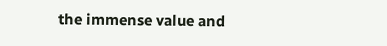the immense value and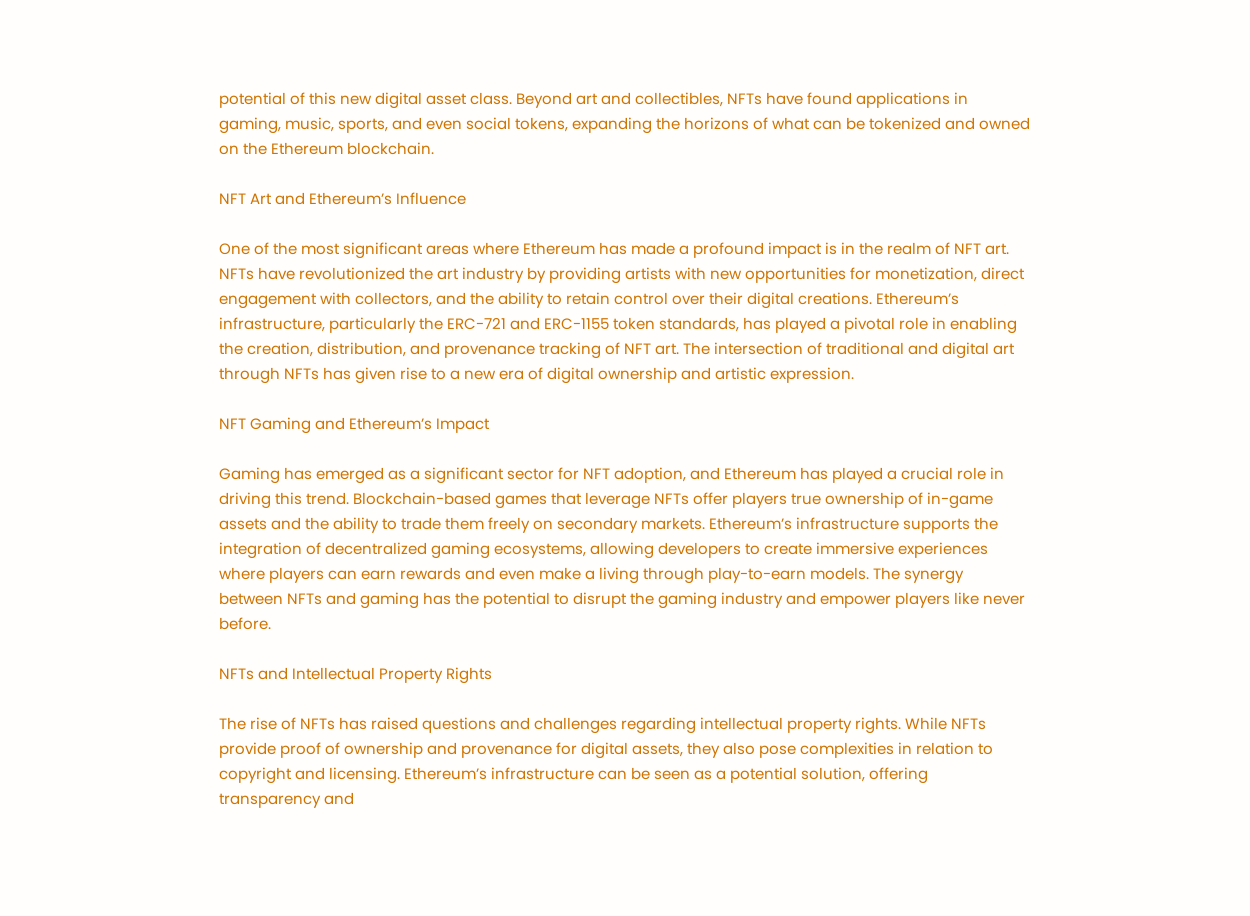potential of this new digital asset class. Beyond art and collectibles, NFTs have found applications in gaming, music, sports, and even social tokens, expanding the horizons of what can be tokenized and owned on the Ethereum blockchain.

NFT Art and Ethereum’s Influence

One of the most significant areas where Ethereum has made a profound impact is in the realm of NFT art. NFTs have revolutionized the art industry by providing artists with new opportunities for monetization, direct engagement with collectors, and the ability to retain control over their digital creations. Ethereum’s infrastructure, particularly the ERC-721 and ERC-1155 token standards, has played a pivotal role in enabling the creation, distribution, and provenance tracking of NFT art. The intersection of traditional and digital art through NFTs has given rise to a new era of digital ownership and artistic expression.

NFT Gaming and Ethereum’s Impact

Gaming has emerged as a significant sector for NFT adoption, and Ethereum has played a crucial role in driving this trend. Blockchain-based games that leverage NFTs offer players true ownership of in-game assets and the ability to trade them freely on secondary markets. Ethereum’s infrastructure supports the integration of decentralized gaming ecosystems, allowing developers to create immersive experiences where players can earn rewards and even make a living through play-to-earn models. The synergy between NFTs and gaming has the potential to disrupt the gaming industry and empower players like never before.

NFTs and Intellectual Property Rights

The rise of NFTs has raised questions and challenges regarding intellectual property rights. While NFTs provide proof of ownership and provenance for digital assets, they also pose complexities in relation to copyright and licensing. Ethereum’s infrastructure can be seen as a potential solution, offering transparency and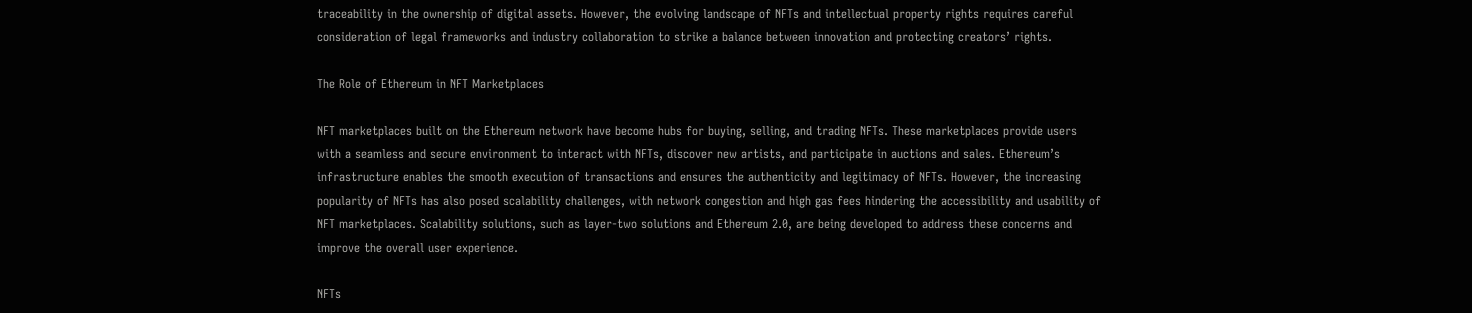traceability in the ownership of digital assets. However, the evolving landscape of NFTs and intellectual property rights requires careful consideration of legal frameworks and industry collaboration to strike a balance between innovation and protecting creators’ rights.

The Role of Ethereum in NFT Marketplaces

NFT marketplaces built on the Ethereum network have become hubs for buying, selling, and trading NFTs. These marketplaces provide users with a seamless and secure environment to interact with NFTs, discover new artists, and participate in auctions and sales. Ethereum’s infrastructure enables the smooth execution of transactions and ensures the authenticity and legitimacy of NFTs. However, the increasing popularity of NFTs has also posed scalability challenges, with network congestion and high gas fees hindering the accessibility and usability of NFT marketplaces. Scalability solutions, such as layer-two solutions and Ethereum 2.0, are being developed to address these concerns and improve the overall user experience.

NFTs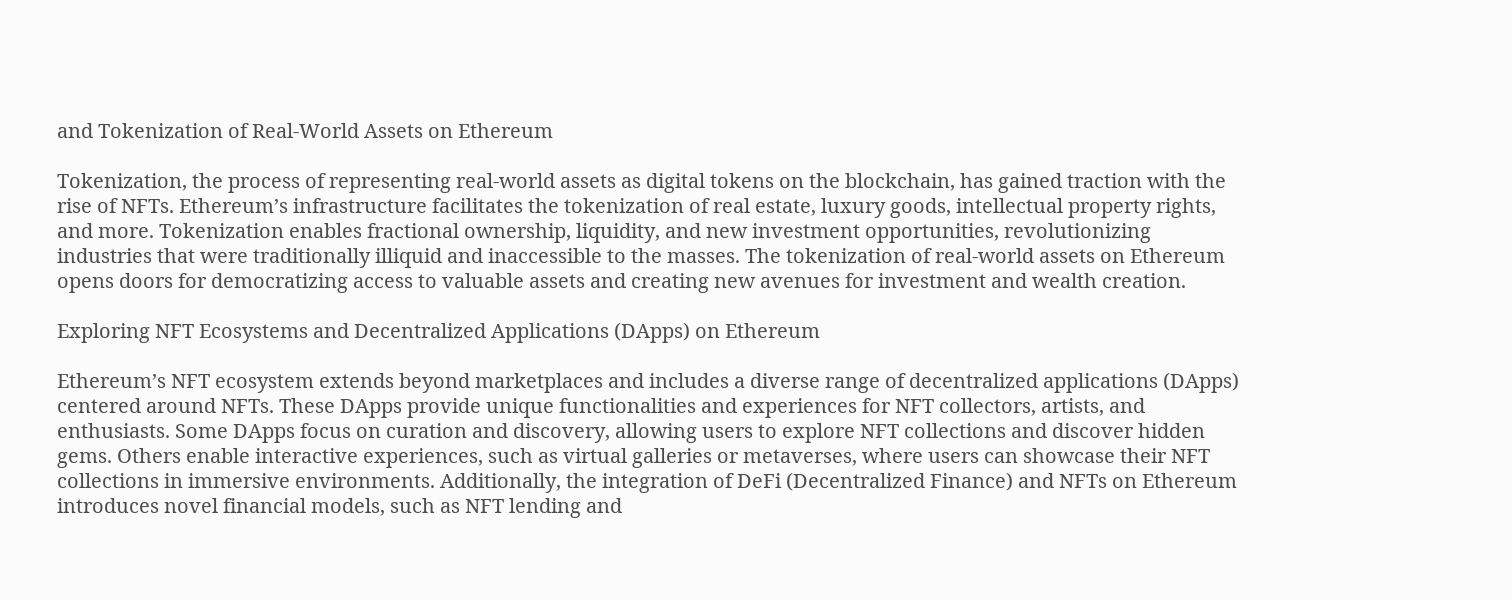and Tokenization of Real-World Assets on Ethereum

Tokenization, the process of representing real-world assets as digital tokens on the blockchain, has gained traction with the rise of NFTs. Ethereum’s infrastructure facilitates the tokenization of real estate, luxury goods, intellectual property rights, and more. Tokenization enables fractional ownership, liquidity, and new investment opportunities, revolutionizing industries that were traditionally illiquid and inaccessible to the masses. The tokenization of real-world assets on Ethereum opens doors for democratizing access to valuable assets and creating new avenues for investment and wealth creation.

Exploring NFT Ecosystems and Decentralized Applications (DApps) on Ethereum

Ethereum’s NFT ecosystem extends beyond marketplaces and includes a diverse range of decentralized applications (DApps) centered around NFTs. These DApps provide unique functionalities and experiences for NFT collectors, artists, and enthusiasts. Some DApps focus on curation and discovery, allowing users to explore NFT collections and discover hidden gems. Others enable interactive experiences, such as virtual galleries or metaverses, where users can showcase their NFT collections in immersive environments. Additionally, the integration of DeFi (Decentralized Finance) and NFTs on Ethereum introduces novel financial models, such as NFT lending and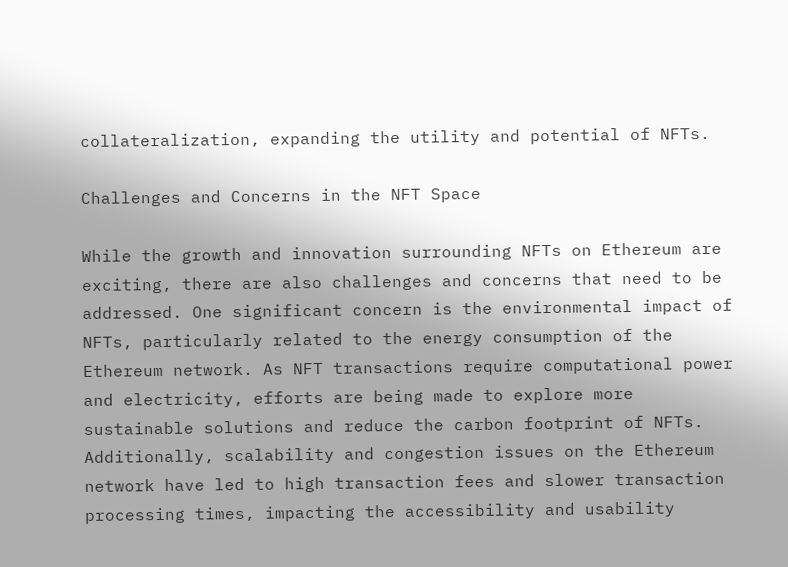collateralization, expanding the utility and potential of NFTs.

Challenges and Concerns in the NFT Space

While the growth and innovation surrounding NFTs on Ethereum are exciting, there are also challenges and concerns that need to be addressed. One significant concern is the environmental impact of NFTs, particularly related to the energy consumption of the Ethereum network. As NFT transactions require computational power and electricity, efforts are being made to explore more sustainable solutions and reduce the carbon footprint of NFTs. Additionally, scalability and congestion issues on the Ethereum network have led to high transaction fees and slower transaction processing times, impacting the accessibility and usability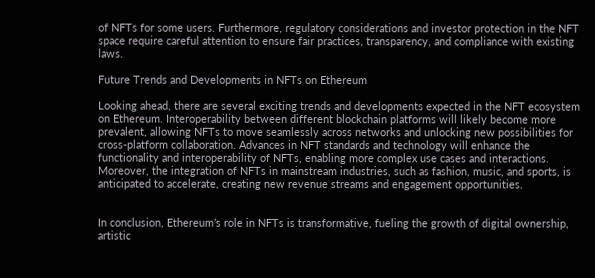of NFTs for some users. Furthermore, regulatory considerations and investor protection in the NFT space require careful attention to ensure fair practices, transparency, and compliance with existing laws.

Future Trends and Developments in NFTs on Ethereum

Looking ahead, there are several exciting trends and developments expected in the NFT ecosystem on Ethereum. Interoperability between different blockchain platforms will likely become more prevalent, allowing NFTs to move seamlessly across networks and unlocking new possibilities for cross-platform collaboration. Advances in NFT standards and technology will enhance the functionality and interoperability of NFTs, enabling more complex use cases and interactions. Moreover, the integration of NFTs in mainstream industries, such as fashion, music, and sports, is anticipated to accelerate, creating new revenue streams and engagement opportunities.


In conclusion, Ethereum’s role in NFTs is transformative, fueling the growth of digital ownership, artistic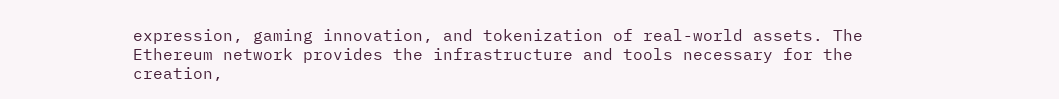expression, gaming innovation, and tokenization of real-world assets. The Ethereum network provides the infrastructure and tools necessary for the creation,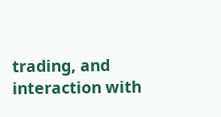trading, and interaction with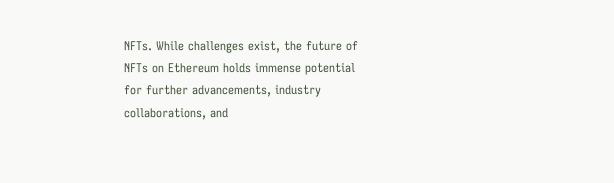NFTs. While challenges exist, the future of NFTs on Ethereum holds immense potential for further advancements, industry collaborations, and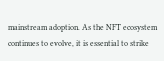mainstream adoption. As the NFT ecosystem continues to evolve, it is essential to strike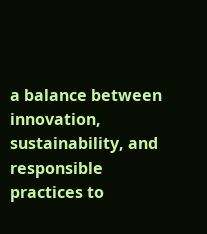a balance between innovation, sustainability, and responsible practices to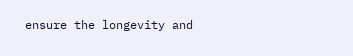ensure the longevity and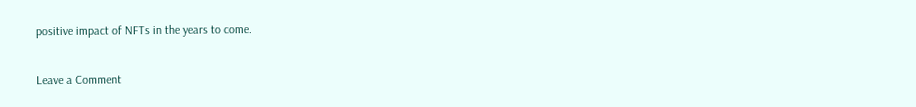positive impact of NFTs in the years to come.

Leave a Comment